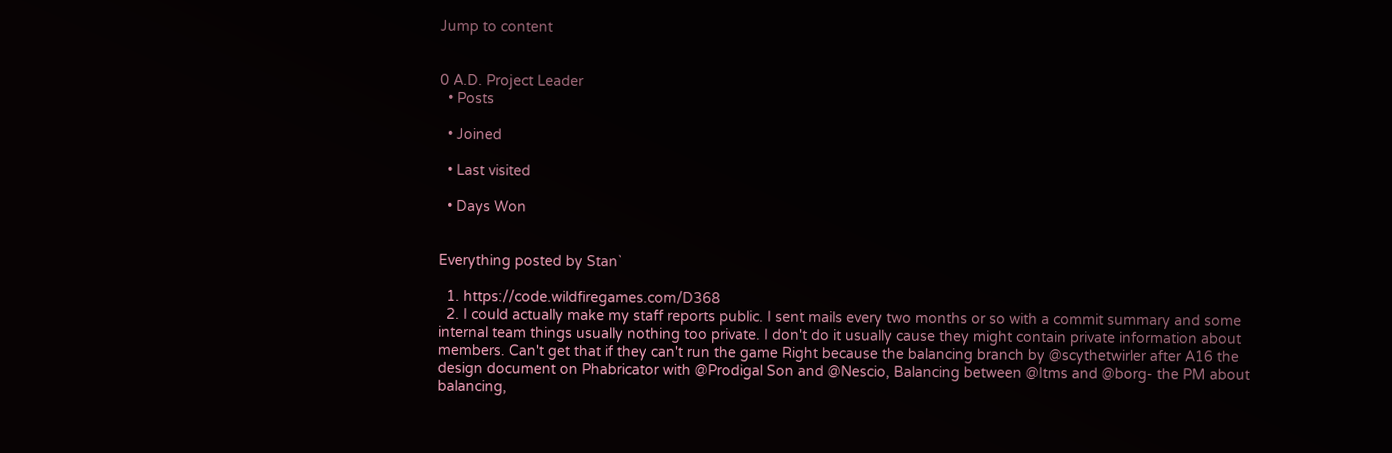Jump to content


0 A.D. Project Leader
  • Posts

  • Joined

  • Last visited

  • Days Won


Everything posted by Stan`

  1. https://code.wildfiregames.com/D368
  2. I could actually make my staff reports public. I sent mails every two months or so with a commit summary and some internal team things usually nothing too private. I don't do it usually cause they might contain private information about members. Can't get that if they can't run the game Right because the balancing branch by @scythetwirler after A16 the design document on Phabricator with @Prodigal Son and @Nescio, Balancing between @Itms and @borg- the PM about balancing,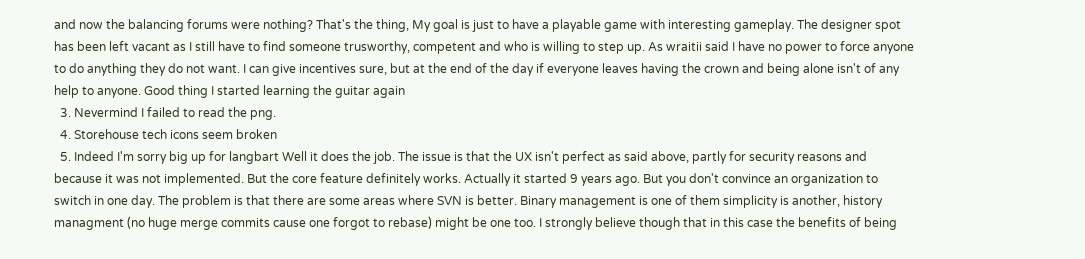and now the balancing forums were nothing? That's the thing, My goal is just to have a playable game with interesting gameplay. The designer spot has been left vacant as I still have to find someone trusworthy, competent and who is willing to step up. As wraitii said I have no power to force anyone to do anything they do not want. I can give incentives sure, but at the end of the day if everyone leaves having the crown and being alone isn't of any help to anyone. Good thing I started learning the guitar again
  3. Nevermind I failed to read the png.
  4. Storehouse tech icons seem broken
  5. Indeed I'm sorry big up for langbart Well it does the job. The issue is that the UX isn't perfect as said above, partly for security reasons and because it was not implemented. But the core feature definitely works. Actually it started 9 years ago. But you don't convince an organization to switch in one day. The problem is that there are some areas where SVN is better. Binary management is one of them simplicity is another, history managment (no huge merge commits cause one forgot to rebase) might be one too. I strongly believe though that in this case the benefits of being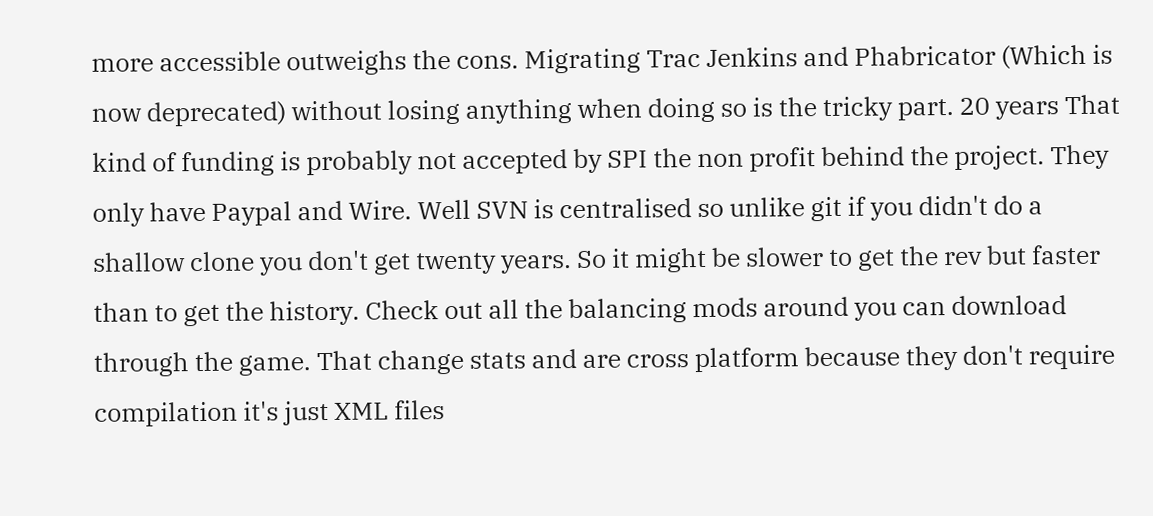more accessible outweighs the cons. Migrating Trac Jenkins and Phabricator (Which is now deprecated) without losing anything when doing so is the tricky part. 20 years That kind of funding is probably not accepted by SPI the non profit behind the project. They only have Paypal and Wire. Well SVN is centralised so unlike git if you didn't do a shallow clone you don't get twenty years. So it might be slower to get the rev but faster than to get the history. Check out all the balancing mods around you can download through the game. That change stats and are cross platform because they don't require compilation it's just XML files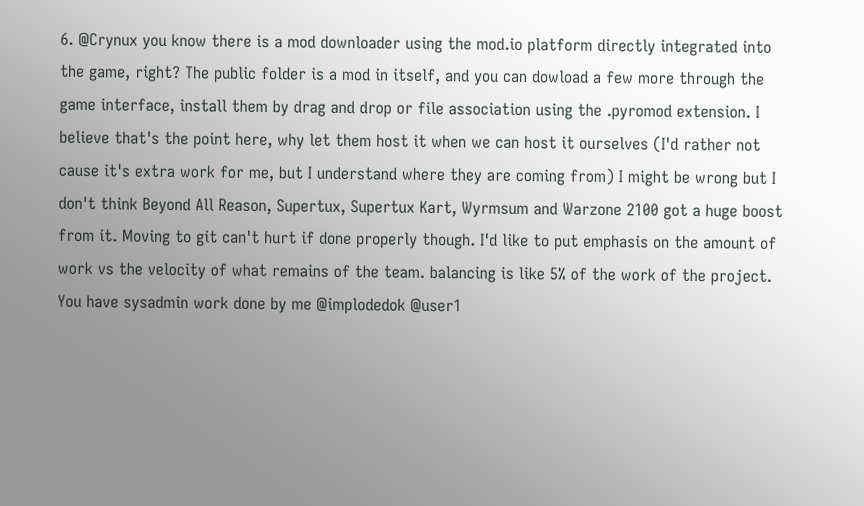6. @Crynux you know there is a mod downloader using the mod.io platform directly integrated into the game, right? The public folder is a mod in itself, and you can dowload a few more through the game interface, install them by drag and drop or file association using the .pyromod extension. I believe that's the point here, why let them host it when we can host it ourselves (I'd rather not cause it's extra work for me, but I understand where they are coming from) I might be wrong but I don't think Beyond All Reason, Supertux, Supertux Kart, Wyrmsum and Warzone 2100 got a huge boost from it. Moving to git can't hurt if done properly though. I'd like to put emphasis on the amount of work vs the velocity of what remains of the team. balancing is like 5% of the work of the project. You have sysadmin work done by me @implodedok @user1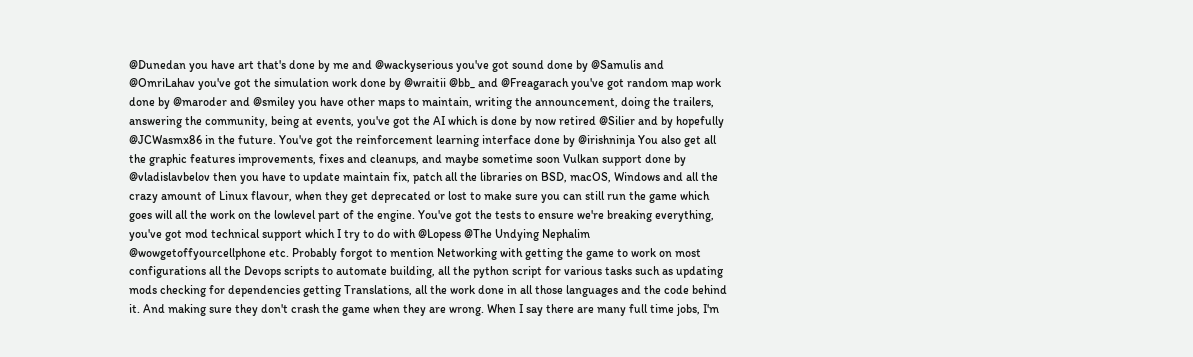@Dunedan you have art that's done by me and @wackyserious you've got sound done by @Samulis and @OmriLahav you've got the simulation work done by @wraitii @bb_ and @Freagarach you've got random map work done by @maroder and @smiley you have other maps to maintain, writing the announcement, doing the trailers, answering the community, being at events, you've got the AI which is done by now retired @Silier and by hopefully @JCWasmx86 in the future. You've got the reinforcement learning interface done by @irishninja You also get all the graphic features improvements, fixes and cleanups, and maybe sometime soon Vulkan support done by @vladislavbelov then you have to update maintain fix, patch all the libraries on BSD, macOS, Windows and all the crazy amount of Linux flavour, when they get deprecated or lost to make sure you can still run the game which goes will all the work on the lowlevel part of the engine. You've got the tests to ensure we're breaking everything, you've got mod technical support which I try to do with @Lopess @The Undying Nephalim @wowgetoffyourcellphone etc. Probably forgot to mention Networking with getting the game to work on most configurations all the Devops scripts to automate building, all the python script for various tasks such as updating mods checking for dependencies getting Translations, all the work done in all those languages and the code behind it. And making sure they don't crash the game when they are wrong. When I say there are many full time jobs, I'm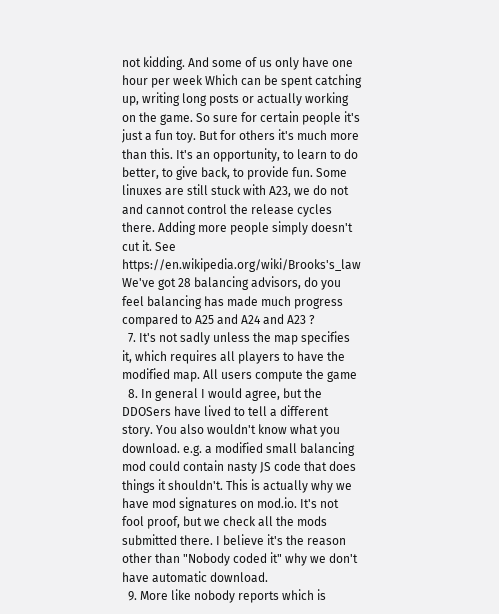not kidding. And some of us only have one hour per week Which can be spent catching up, writing long posts or actually working on the game. So sure for certain people it's just a fun toy. But for others it's much more than this. It's an opportunity, to learn to do better, to give back, to provide fun. Some linuxes are still stuck with A23, we do not and cannot control the release cycles there. Adding more people simply doesn't cut it. See https://en.wikipedia.org/wiki/Brooks's_law We've got 28 balancing advisors, do you feel balancing has made much progress compared to A25 and A24 and A23 ?
  7. It's not sadly unless the map specifies it, which requires all players to have the modified map. All users compute the game
  8. In general I would agree, but the DDOSers have lived to tell a different story. You also wouldn't know what you download. e.g. a modified small balancing mod could contain nasty JS code that does things it shouldn't. This is actually why we have mod signatures on mod.io. It's not fool proof, but we check all the mods submitted there. I believe it's the reason other than "Nobody coded it" why we don't have automatic download.
  9. More like nobody reports which is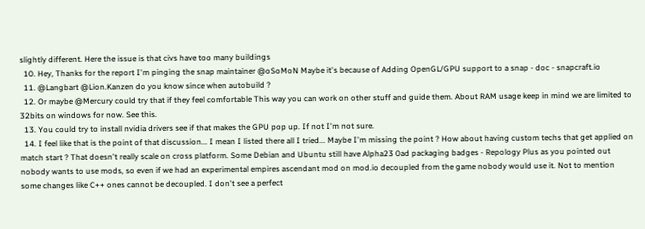slightly different. Here the issue is that civs have too many buildings
  10. Hey, Thanks for the report I'm pinging the snap maintainer @oSoMoN Maybe it's because of Adding OpenGL/GPU support to a snap - doc - snapcraft.io
  11. @Langbart @Lion.Kanzen do you know since when autobuild ?
  12. Or maybe @Mercury could try that if they feel comfortable This way you can work on other stuff and guide them. About RAM usage keep in mind we are limited to 32bits on windows for now. See this.
  13. You could try to install nvidia drivers see if that makes the GPU pop up. If not I'm not sure.
  14. I feel like that is the point of that discussion... I mean I listed there all I tried... Maybe I'm missing the point ? How about having custom techs that get applied on match start ? That doesn't really scale on cross platform. Some Debian and Ubuntu still have Alpha23 0ad packaging badges - Repology Plus as you pointed out nobody wants to use mods, so even if we had an experimental empires ascendant mod on mod.io decoupled from the game nobody would use it. Not to mention some changes like C++ ones cannot be decoupled. I don't see a perfect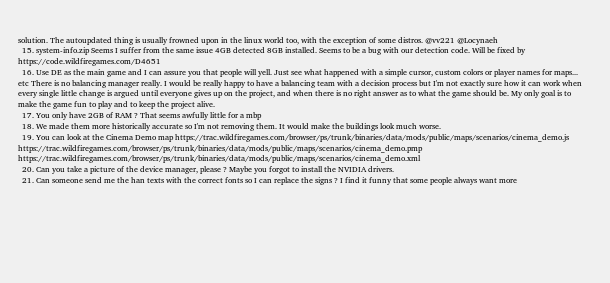solution. The autoupdated thing is usually frowned upon in the linux world too, with the exception of some distros. @vv221 @Locynaeh
  15. system-info.zip Seems I suffer from the same issue 4GB detected 8GB installed. Seems to be a bug with our detection code. Will be fixed by https://code.wildfiregames.com/D4651
  16. Use DE as the main game and I can assure you that people will yell. Just see what happened with a simple cursor, custom colors or player names for maps... etc There is no balancing manager really. I would be really happy to have a balancing team with a decision process but I'm not exactly sure how it can work when every single little change is argued until everyone gives up on the project, and when there is no right answer as to what the game should be. My only goal is to make the game fun to play and to keep the project alive.
  17. You only have 2GB of RAM ? That seems awfully little for a mbp
  18. We made them more historically accurate so I'm not removing them. It would make the buildings look much worse.
  19. You can look at the Cinema Demo map https://trac.wildfiregames.com/browser/ps/trunk/binaries/data/mods/public/maps/scenarios/cinema_demo.js https://trac.wildfiregames.com/browser/ps/trunk/binaries/data/mods/public/maps/scenarios/cinema_demo.pmp https://trac.wildfiregames.com/browser/ps/trunk/binaries/data/mods/public/maps/scenarios/cinema_demo.xml
  20. Can you take a picture of the device manager, please ? Maybe you forgot to install the NVIDIA drivers.
  21. Can someone send me the han texts with the correct fonts so I can replace the signs ? I find it funny that some people always want more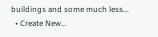buildings and some much less...
  • Create New...